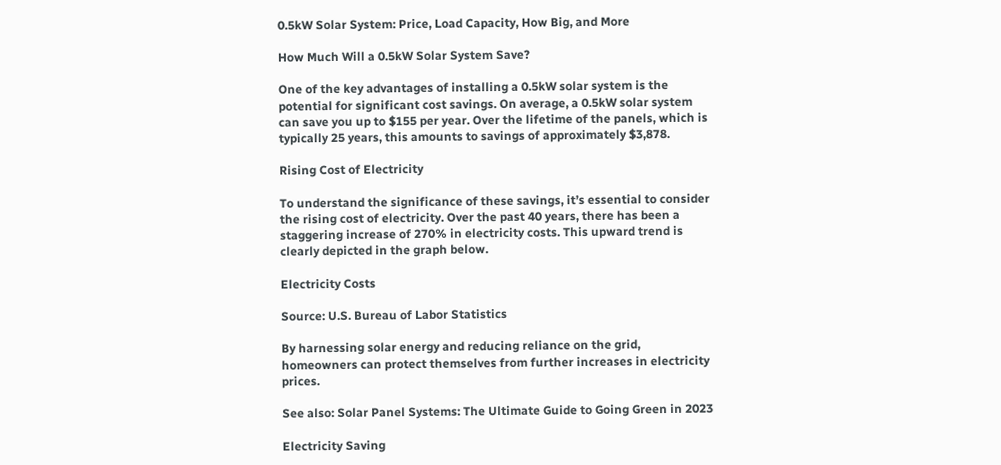0.5kW Solar System: Price, Load Capacity, How Big, and More

How Much Will a 0.5kW Solar System Save?

One of the key advantages of installing a 0.5kW solar system is the potential for significant cost savings. On average, a 0.5kW solar system can save you up to $155 per year. Over the lifetime of the panels, which is typically 25 years, this amounts to savings of approximately $3,878.

Rising Cost of Electricity

To understand the significance of these savings, it’s essential to consider the rising cost of electricity. Over the past 40 years, there has been a staggering increase of 270% in electricity costs. This upward trend is clearly depicted in the graph below.

Electricity Costs

Source: U.S. Bureau of Labor Statistics

By harnessing solar energy and reducing reliance on the grid, homeowners can protect themselves from further increases in electricity prices.

See also: Solar Panel Systems: The Ultimate Guide to Going Green in 2023

Electricity Saving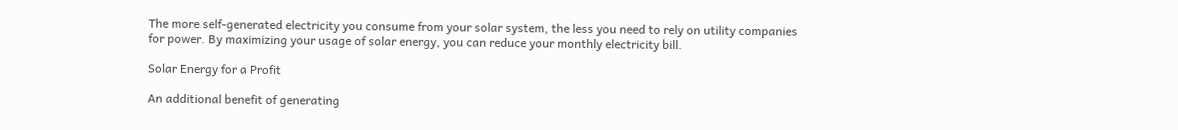The more self-generated electricity you consume from your solar system, the less you need to rely on utility companies for power. By maximizing your usage of solar energy, you can reduce your monthly electricity bill.

Solar Energy for a Profit

An additional benefit of generating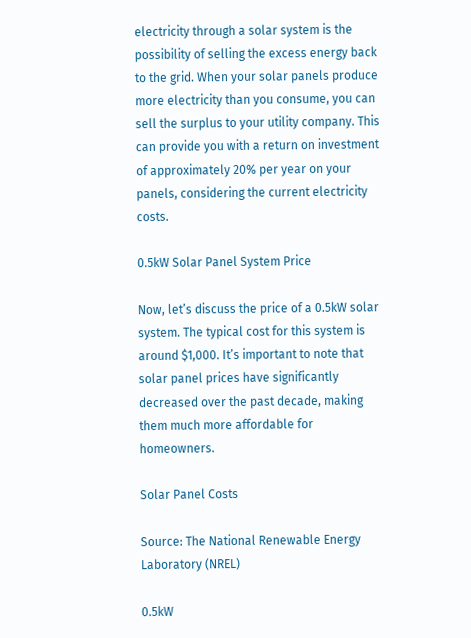electricity through a solar system is the possibility of selling the excess energy back to the grid. When your solar panels produce more electricity than you consume, you can sell the surplus to your utility company. This can provide you with a return on investment of approximately 20% per year on your panels, considering the current electricity costs.

0.5kW Solar Panel System Price

Now, let’s discuss the price of a 0.5kW solar system. The typical cost for this system is around $1,000. It’s important to note that solar panel prices have significantly decreased over the past decade, making them much more affordable for homeowners.

Solar Panel Costs

Source: The National Renewable Energy Laboratory (NREL)

0.5kW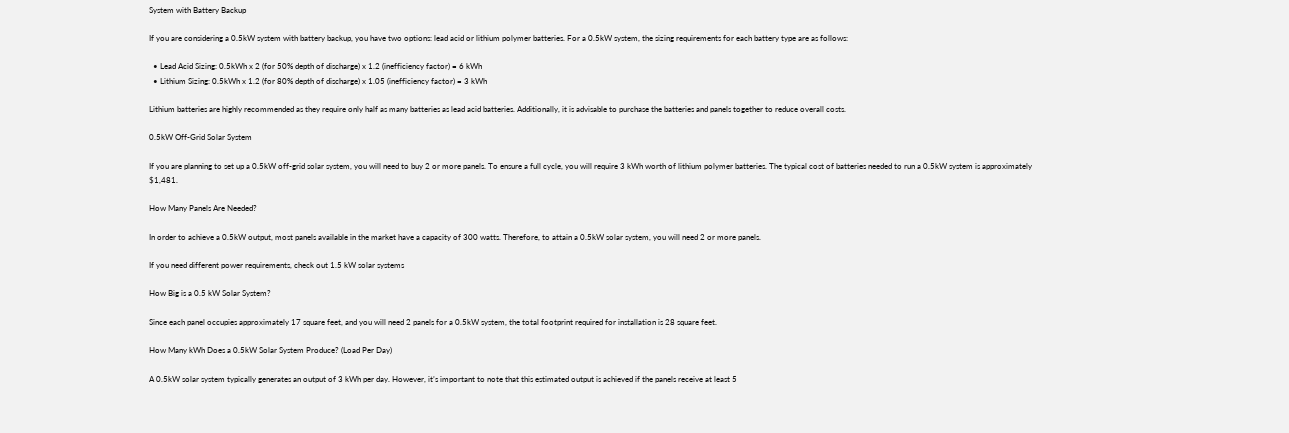System with Battery Backup

If you are considering a 0.5kW system with battery backup, you have two options: lead acid or lithium polymer batteries. For a 0.5kW system, the sizing requirements for each battery type are as follows:

  • Lead Acid Sizing: 0.5kWh x 2 (for 50% depth of discharge) x 1.2 (inefficiency factor) = 6 kWh
  • Lithium Sizing: 0.5kWh x 1.2 (for 80% depth of discharge) x 1.05 (inefficiency factor) = 3 kWh

Lithium batteries are highly recommended as they require only half as many batteries as lead acid batteries. Additionally, it is advisable to purchase the batteries and panels together to reduce overall costs.

0.5kW Off-Grid Solar System

If you are planning to set up a 0.5kW off-grid solar system, you will need to buy 2 or more panels. To ensure a full cycle, you will require 3 kWh worth of lithium polymer batteries. The typical cost of batteries needed to run a 0.5kW system is approximately $1,481.

How Many Panels Are Needed?

In order to achieve a 0.5kW output, most panels available in the market have a capacity of 300 watts. Therefore, to attain a 0.5kW solar system, you will need 2 or more panels.

If you need different power requirements, check out 1.5 kW solar systems

How Big is a 0.5 kW Solar System?

Since each panel occupies approximately 17 square feet, and you will need 2 panels for a 0.5kW system, the total footprint required for installation is 28 square feet.

How Many kWh Does a 0.5kW Solar System Produce? (Load Per Day)

A 0.5kW solar system typically generates an output of 3 kWh per day. However, it’s important to note that this estimated output is achieved if the panels receive at least 5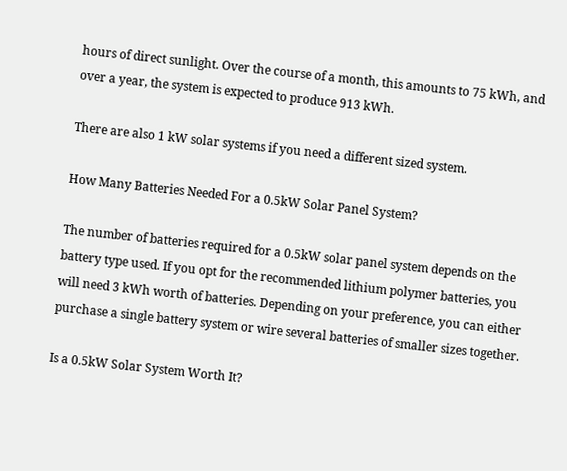hours of direct sunlight. Over the course of a month, this amounts to 75 kWh, and over a year, the system is expected to produce 913 kWh.

There are also 1 kW solar systems if you need a different sized system.

How Many Batteries Needed For a 0.5kW Solar Panel System?

The number of batteries required for a 0.5kW solar panel system depends on the battery type used. If you opt for the recommended lithium polymer batteries, you will need 3 kWh worth of batteries. Depending on your preference, you can either purchase a single battery system or wire several batteries of smaller sizes together.

Is a 0.5kW Solar System Worth It?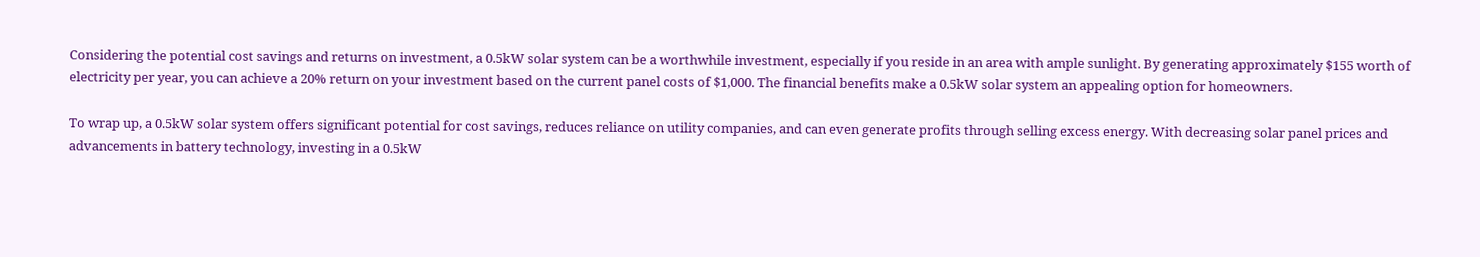Considering the potential cost savings and returns on investment, a 0.5kW solar system can be a worthwhile investment, especially if you reside in an area with ample sunlight. By generating approximately $155 worth of electricity per year, you can achieve a 20% return on your investment based on the current panel costs of $1,000. The financial benefits make a 0.5kW solar system an appealing option for homeowners.

To wrap up, a 0.5kW solar system offers significant potential for cost savings, reduces reliance on utility companies, and can even generate profits through selling excess energy. With decreasing solar panel prices and advancements in battery technology, investing in a 0.5kW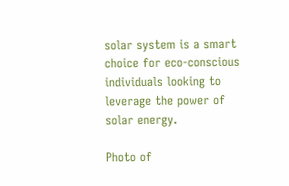solar system is a smart choice for eco-conscious individuals looking to leverage the power of solar energy.

Photo of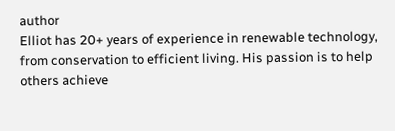author
Elliot has 20+ years of experience in renewable technology, from conservation to efficient living. His passion is to help others achieve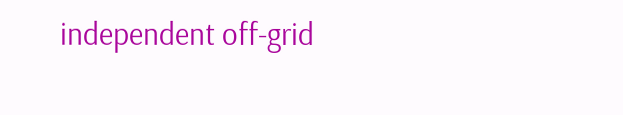independent off-grid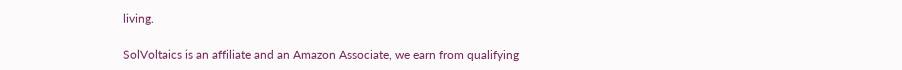living.

SolVoltaics is an affiliate and an Amazon Associate, we earn from qualifying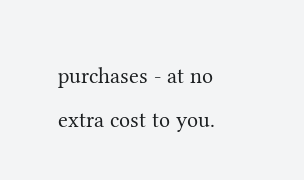purchases - at no extra cost to you.